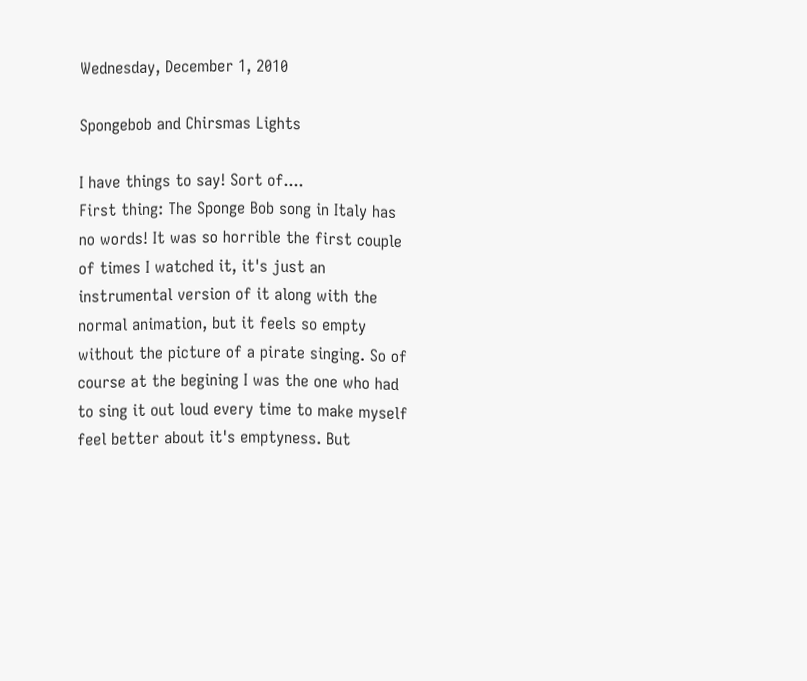Wednesday, December 1, 2010

Spongebob and Chirsmas Lights

I have things to say! Sort of....
First thing: The Sponge Bob song in Italy has no words! It was so horrible the first couple of times I watched it, it's just an instrumental version of it along with the normal animation, but it feels so empty without the picture of a pirate singing. So of course at the begining I was the one who had to sing it out loud every time to make myself feel better about it's emptyness. But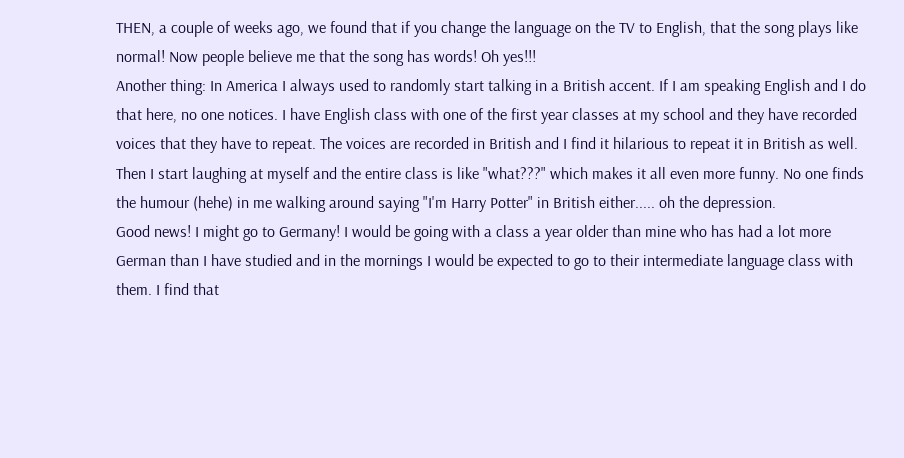THEN, a couple of weeks ago, we found that if you change the language on the TV to English, that the song plays like normal! Now people believe me that the song has words! Oh yes!!!
Another thing: In America I always used to randomly start talking in a British accent. If I am speaking English and I do that here, no one notices. I have English class with one of the first year classes at my school and they have recorded voices that they have to repeat. The voices are recorded in British and I find it hilarious to repeat it in British as well. Then I start laughing at myself and the entire class is like "what???" which makes it all even more funny. No one finds the humour (hehe) in me walking around saying "I'm Harry Potter" in British either..... oh the depression.
Good news! I might go to Germany! I would be going with a class a year older than mine who has had a lot more German than I have studied and in the mornings I would be expected to go to their intermediate language class with them. I find that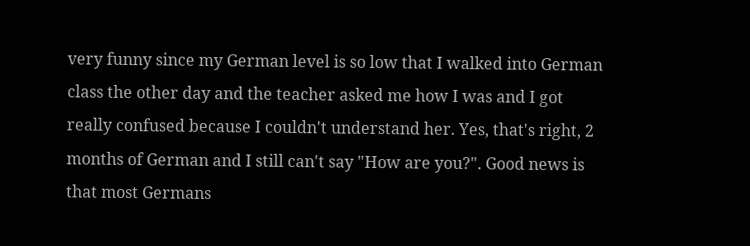very funny since my German level is so low that I walked into German class the other day and the teacher asked me how I was and I got really confused because I couldn't understand her. Yes, that's right, 2 months of German and I still can't say "How are you?". Good news is that most Germans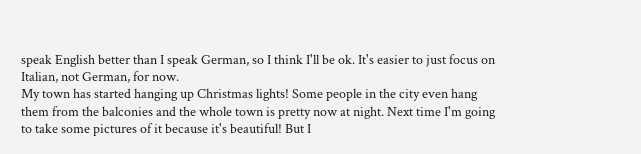speak English better than I speak German, so I think I'll be ok. It's easier to just focus on Italian, not German, for now.
My town has started hanging up Christmas lights! Some people in the city even hang them from the balconies and the whole town is pretty now at night. Next time I'm going to take some pictures of it because it's beautiful! But I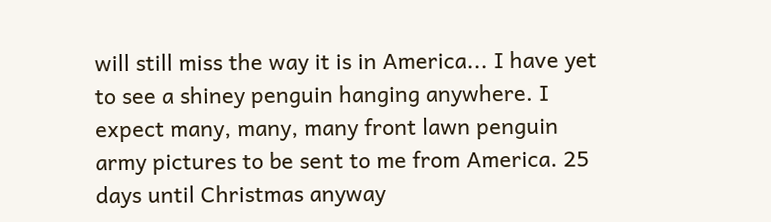will still miss the way it is in America... I have yet to see a shiney penguin hanging anywhere. I expect many, many, many front lawn penguin army pictures to be sent to me from America. 25 days until Christmas anyway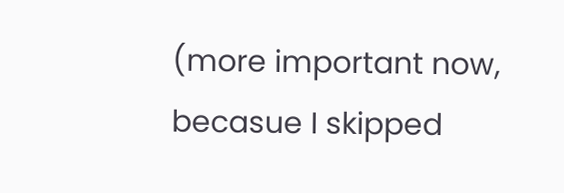(more important now, becasue I skipped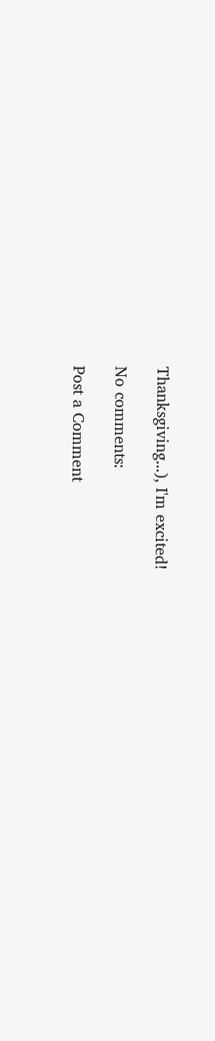Thanksgiving...), I'm excited!

No comments:

Post a Comment